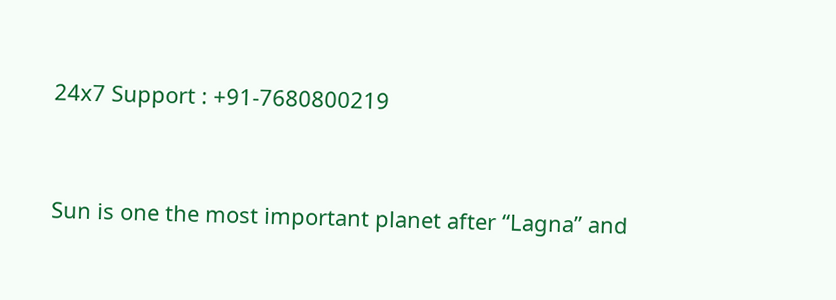24x7 Support : +91-7680800219


Sun is one the most important planet after “Lagna” and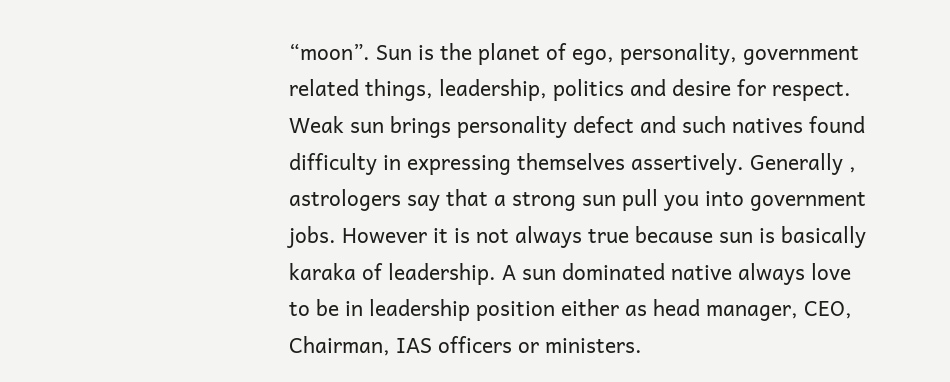“moon”. Sun is the planet of ego, personality, government related things, leadership, politics and desire for respect. Weak sun brings personality defect and such natives found difficulty in expressing themselves assertively. Generally , astrologers say that a strong sun pull you into government jobs. However it is not always true because sun is basically karaka of leadership. A sun dominated native always love to be in leadership position either as head manager, CEO, Chairman, IAS officers or ministers.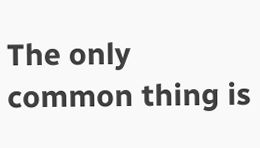The only common thing is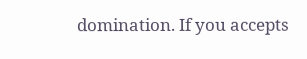domination. If you accepts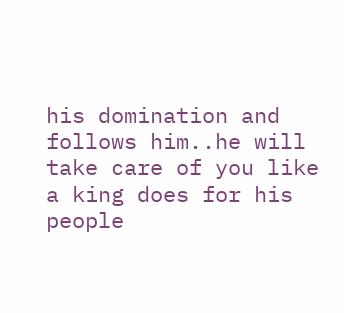his domination and follows him..he will take care of you like a king does for his people